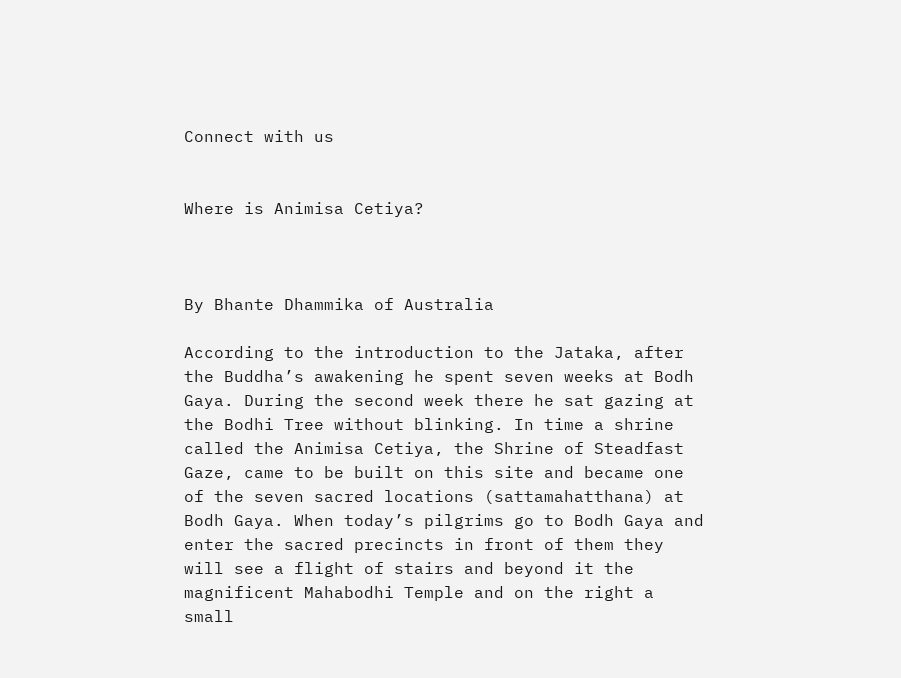Connect with us


Where is Animisa Cetiya?



By Bhante Dhammika of Australia

According to the introduction to the Jataka, after the Buddha’s awakening he spent seven weeks at Bodh Gaya. During the second week there he sat gazing at the Bodhi Tree without blinking. In time a shrine called the Animisa Cetiya, the Shrine of Steadfast Gaze, came to be built on this site and became one of the seven sacred locations (sattamahatthana) at Bodh Gaya. When today’s pilgrims go to Bodh Gaya and enter the sacred precincts in front of them they will see a flight of stairs and beyond it the magnificent Mahabodhi Temple and on the right a small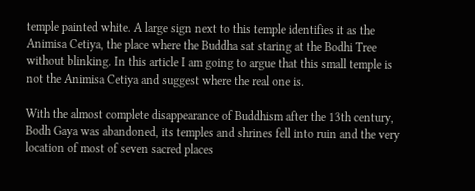temple painted white. A large sign next to this temple identifies it as the Animisa Cetiya, the place where the Buddha sat staring at the Bodhi Tree without blinking. In this article I am going to argue that this small temple is not the Animisa Cetiya and suggest where the real one is.

With the almost complete disappearance of Buddhism after the 13th century, Bodh Gaya was abandoned, its temples and shrines fell into ruin and the very location of most of seven sacred places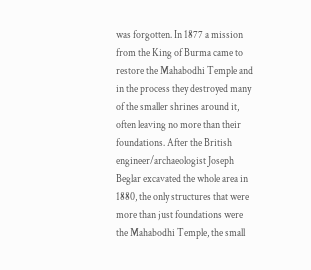was forgotten. In 1877 a mission from the King of Burma came to restore the Mahabodhi Temple and in the process they destroyed many of the smaller shrines around it, often leaving no more than their foundations. After the British engineer/archaeologist Joseph Beglar excavated the whole area in 1880, the only structures that were more than just foundations were the Mahabodhi Temple, the small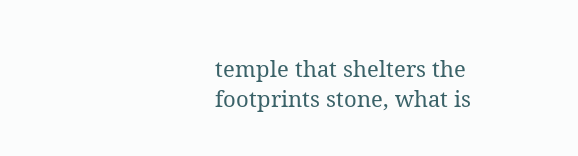temple that shelters the footprints stone, what is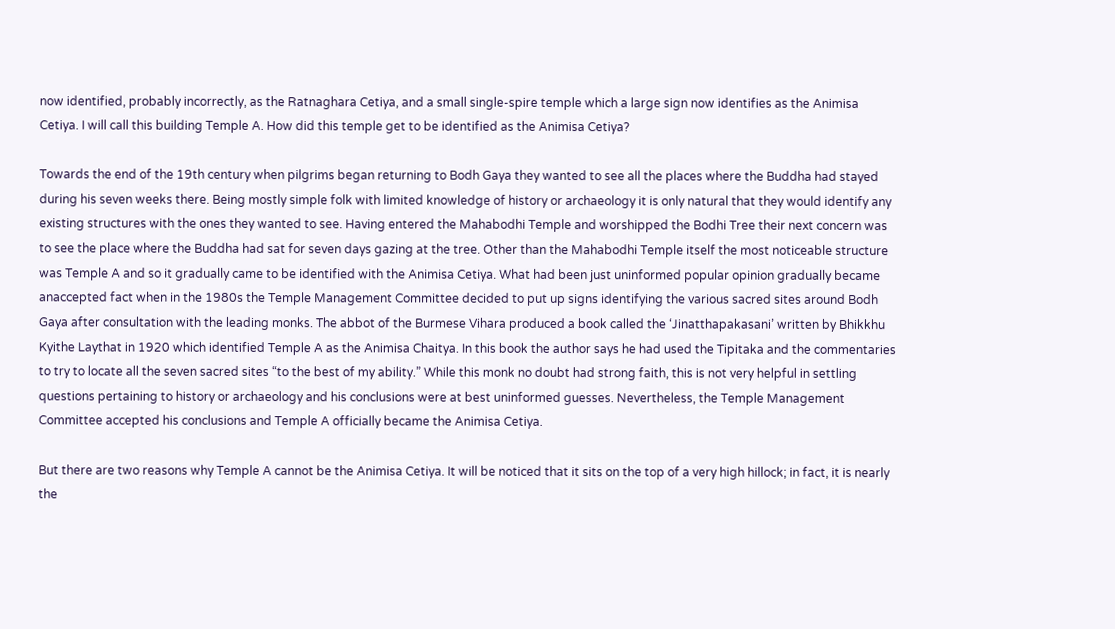now identified, probably incorrectly, as the Ratnaghara Cetiya, and a small single-spire temple which a large sign now identifies as the Animisa Cetiya. I will call this building Temple A. How did this temple get to be identified as the Animisa Cetiya?

Towards the end of the 19th century when pilgrims began returning to Bodh Gaya they wanted to see all the places where the Buddha had stayed during his seven weeks there. Being mostly simple folk with limited knowledge of history or archaeology it is only natural that they would identify any existing structures with the ones they wanted to see. Having entered the Mahabodhi Temple and worshipped the Bodhi Tree their next concern was to see the place where the Buddha had sat for seven days gazing at the tree. Other than the Mahabodhi Temple itself the most noticeable structure was Temple A and so it gradually came to be identified with the Animisa Cetiya. What had been just uninformed popular opinion gradually became anaccepted fact when in the 1980s the Temple Management Committee decided to put up signs identifying the various sacred sites around Bodh Gaya after consultation with the leading monks. The abbot of the Burmese Vihara produced a book called the ‘Jinatthapakasani’ written by Bhikkhu Kyithe Laythat in 1920 which identified Temple A as the Animisa Chaitya. In this book the author says he had used the Tipitaka and the commentaries to try to locate all the seven sacred sites “to the best of my ability.” While this monk no doubt had strong faith, this is not very helpful in settling questions pertaining to history or archaeology and his conclusions were at best uninformed guesses. Nevertheless, the Temple Management Committee accepted his conclusions and Temple A officially became the Animisa Cetiya.

But there are two reasons why Temple A cannot be the Animisa Cetiya. It will be noticed that it sits on the top of a very high hillock; in fact, it is nearly the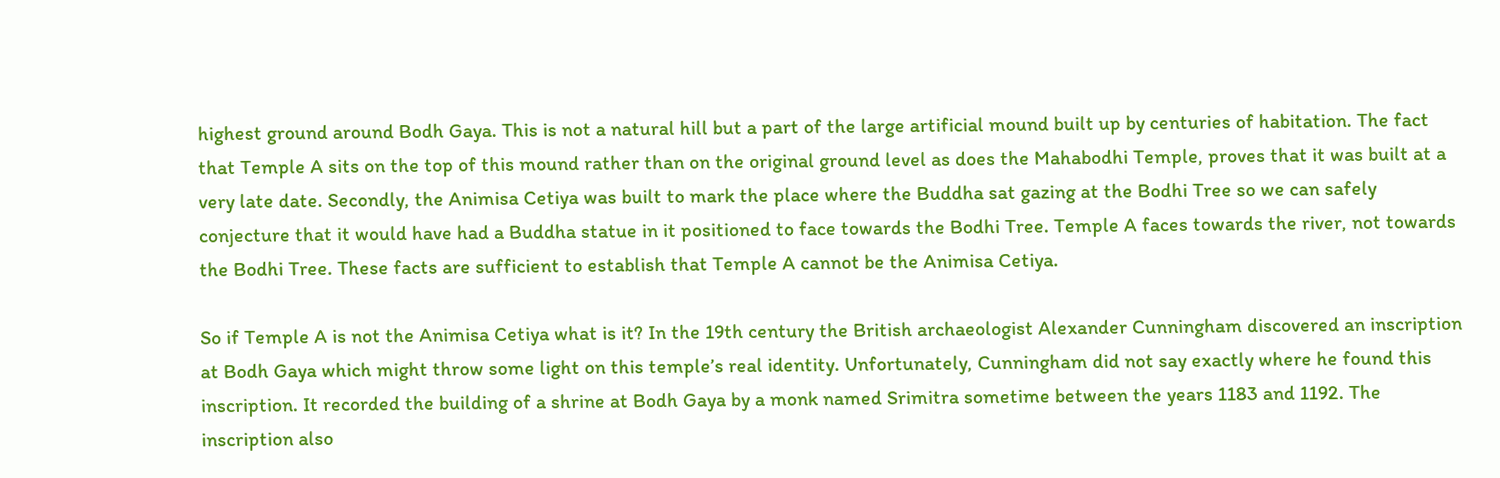highest ground around Bodh Gaya. This is not a natural hill but a part of the large artificial mound built up by centuries of habitation. The fact that Temple A sits on the top of this mound rather than on the original ground level as does the Mahabodhi Temple, proves that it was built at a very late date. Secondly, the Animisa Cetiya was built to mark the place where the Buddha sat gazing at the Bodhi Tree so we can safely conjecture that it would have had a Buddha statue in it positioned to face towards the Bodhi Tree. Temple A faces towards the river, not towards the Bodhi Tree. These facts are sufficient to establish that Temple A cannot be the Animisa Cetiya.

So if Temple A is not the Animisa Cetiya what is it? In the 19th century the British archaeologist Alexander Cunningham discovered an inscription at Bodh Gaya which might throw some light on this temple’s real identity. Unfortunately, Cunningham did not say exactly where he found this inscription. It recorded the building of a shrine at Bodh Gaya by a monk named Srimitra sometime between the years 1183 and 1192. The inscription also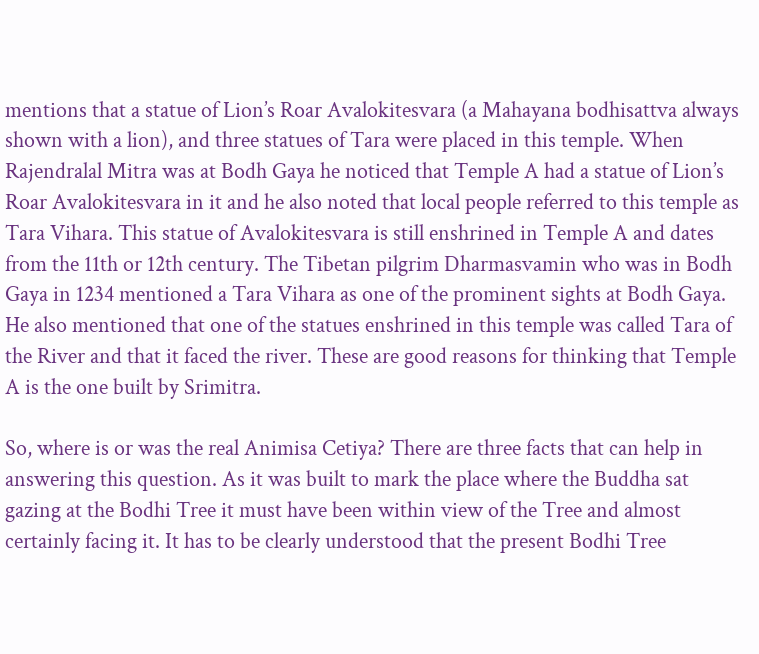mentions that a statue of Lion’s Roar Avalokitesvara (a Mahayana bodhisattva always shown with a lion), and three statues of Tara were placed in this temple. When Rajendralal Mitra was at Bodh Gaya he noticed that Temple A had a statue of Lion’s Roar Avalokitesvara in it and he also noted that local people referred to this temple as Tara Vihara. This statue of Avalokitesvara is still enshrined in Temple A and dates from the 11th or 12th century. The Tibetan pilgrim Dharmasvamin who was in Bodh Gaya in 1234 mentioned a Tara Vihara as one of the prominent sights at Bodh Gaya. He also mentioned that one of the statues enshrined in this temple was called Tara of the River and that it faced the river. These are good reasons for thinking that Temple A is the one built by Srimitra.

So, where is or was the real Animisa Cetiya? There are three facts that can help in answering this question. As it was built to mark the place where the Buddha sat gazing at the Bodhi Tree it must have been within view of the Tree and almost certainly facing it. It has to be clearly understood that the present Bodhi Tree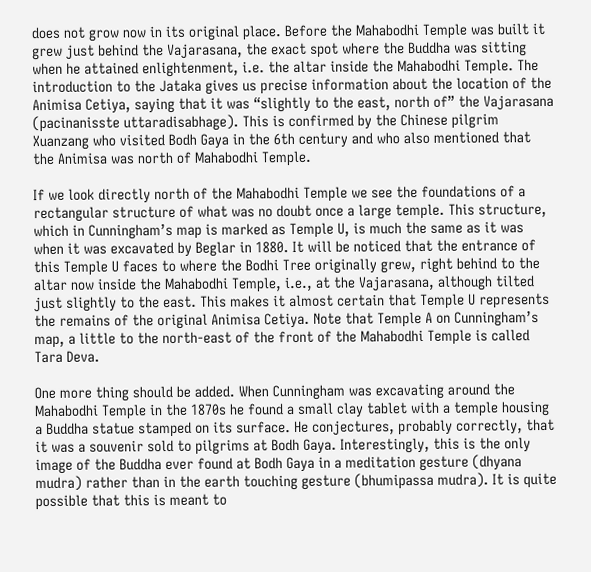does not grow now in its original place. Before the Mahabodhi Temple was built it grew just behind the Vajarasana, the exact spot where the Buddha was sitting when he attained enlightenment, i.e. the altar inside the Mahabodhi Temple. The introduction to the Jataka gives us precise information about the location of the Animisa Cetiya, saying that it was “slightly to the east, north of” the Vajarasana (pacinanisste uttaradisabhage). This is confirmed by the Chinese pilgrim Xuanzang who visited Bodh Gaya in the 6th century and who also mentioned that the Animisa was north of Mahabodhi Temple.

If we look directly north of the Mahabodhi Temple we see the foundations of a rectangular structure of what was no doubt once a large temple. This structure, which in Cunningham’s map is marked as Temple U, is much the same as it was when it was excavated by Beglar in 1880. It will be noticed that the entrance of this Temple U faces to where the Bodhi Tree originally grew, right behind to the altar now inside the Mahabodhi Temple, i.e., at the Vajarasana, although tilted just slightly to the east. This makes it almost certain that Temple U represents the remains of the original Animisa Cetiya. Note that Temple A on Cunningham’s map, a little to the north-east of the front of the Mahabodhi Temple is called Tara Deva.

One more thing should be added. When Cunningham was excavating around the Mahabodhi Temple in the 1870s he found a small clay tablet with a temple housing a Buddha statue stamped on its surface. He conjectures, probably correctly, that it was a souvenir sold to pilgrims at Bodh Gaya. Interestingly, this is the only image of the Buddha ever found at Bodh Gaya in a meditation gesture (dhyana mudra) rather than in the earth touching gesture (bhumipassa mudra). It is quite possible that this is meant to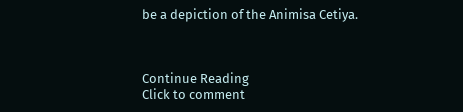be a depiction of the Animisa Cetiya.



Continue Reading
Click to comment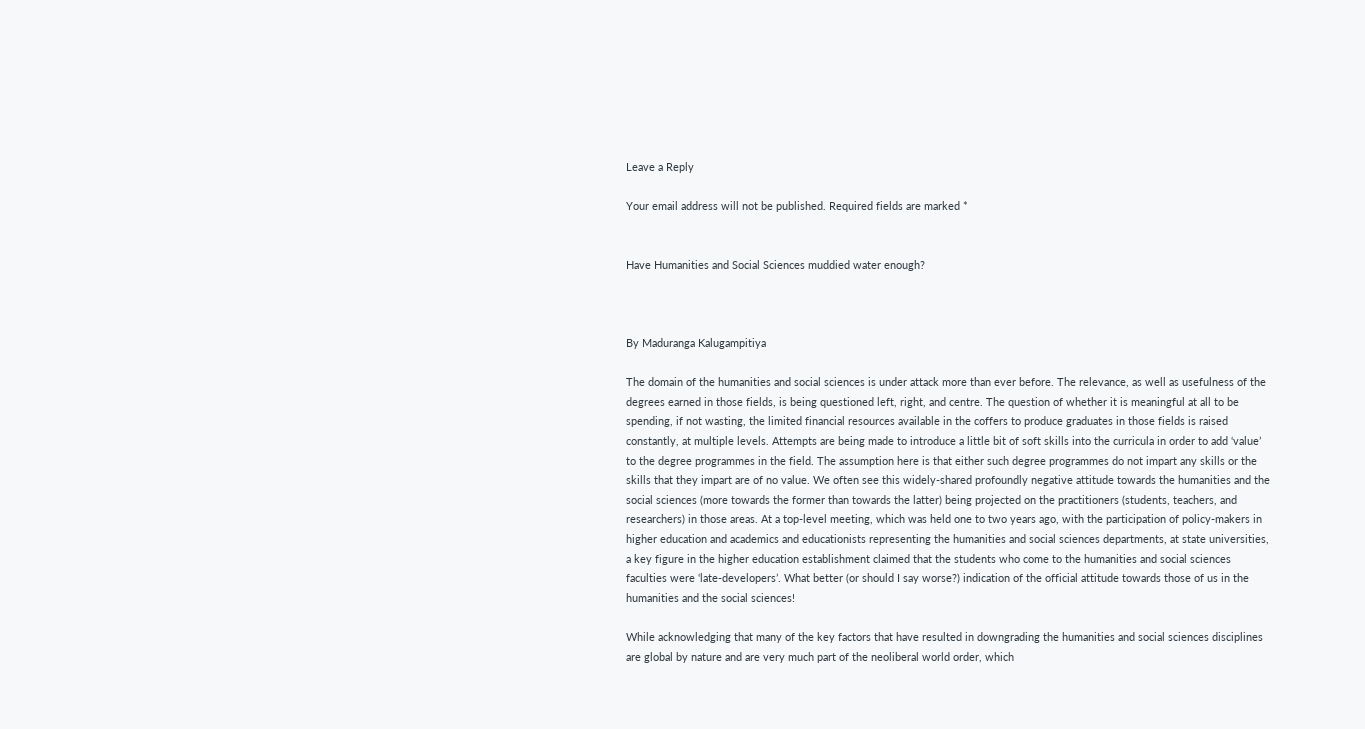Leave a Reply

Your email address will not be published. Required fields are marked *


Have Humanities and Social Sciences muddied water enough?



By Maduranga Kalugampitiya

The domain of the humanities and social sciences is under attack more than ever before. The relevance, as well as usefulness of the degrees earned in those fields, is being questioned left, right, and centre. The question of whether it is meaningful at all to be spending, if not wasting, the limited financial resources available in the coffers to produce graduates in those fields is raised constantly, at multiple levels. Attempts are being made to introduce a little bit of soft skills into the curricula in order to add ‘value’ to the degree programmes in the field. The assumption here is that either such degree programmes do not impart any skills or the skills that they impart are of no value. We often see this widely-shared profoundly negative attitude towards the humanities and the social sciences (more towards the former than towards the latter) being projected on the practitioners (students, teachers, and researchers) in those areas. At a top-level meeting, which was held one to two years ago, with the participation of policy-makers in higher education and academics and educationists representing the humanities and social sciences departments, at state universities, a key figure in the higher education establishment claimed that the students who come to the humanities and social sciences faculties were ‘late-developers’. What better (or should I say worse?) indication of the official attitude towards those of us in the humanities and the social sciences!

While acknowledging that many of the key factors that have resulted in downgrading the humanities and social sciences disciplines are global by nature and are very much part of the neoliberal world order, which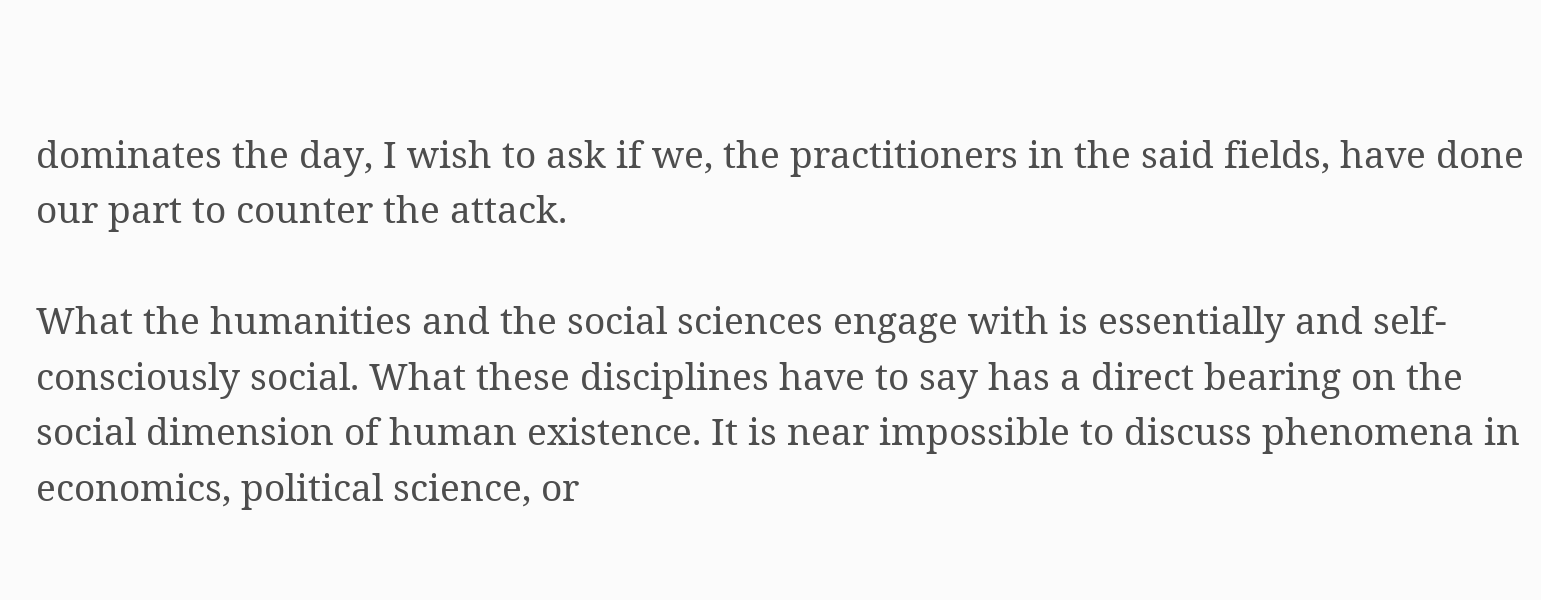dominates the day, I wish to ask if we, the practitioners in the said fields, have done our part to counter the attack.

What the humanities and the social sciences engage with is essentially and self-consciously social. What these disciplines have to say has a direct bearing on the social dimension of human existence. It is near impossible to discuss phenomena in economics, political science, or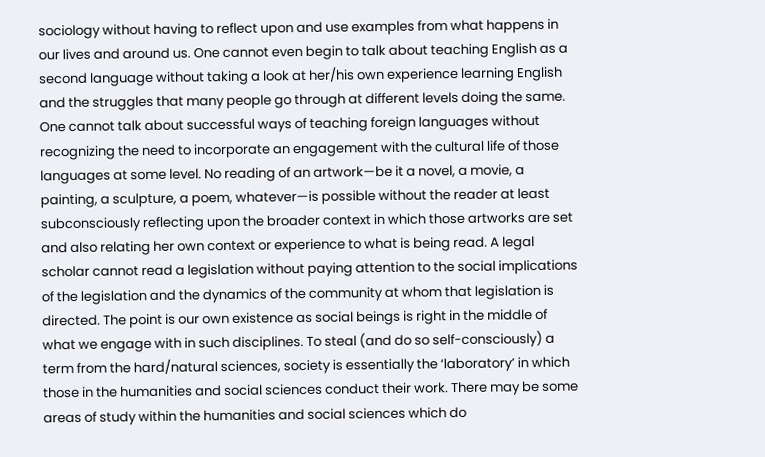sociology without having to reflect upon and use examples from what happens in our lives and around us. One cannot even begin to talk about teaching English as a second language without taking a look at her/his own experience learning English and the struggles that many people go through at different levels doing the same. One cannot talk about successful ways of teaching foreign languages without recognizing the need to incorporate an engagement with the cultural life of those languages at some level. No reading of an artwork—be it a novel, a movie, a painting, a sculpture, a poem, whatever—is possible without the reader at least subconsciously reflecting upon the broader context in which those artworks are set and also relating her own context or experience to what is being read. A legal scholar cannot read a legislation without paying attention to the social implications of the legislation and the dynamics of the community at whom that legislation is directed. The point is our own existence as social beings is right in the middle of what we engage with in such disciplines. To steal (and do so self-consciously) a term from the hard/natural sciences, society is essentially the ‘laboratory’ in which those in the humanities and social sciences conduct their work. There may be some areas of study within the humanities and social sciences which do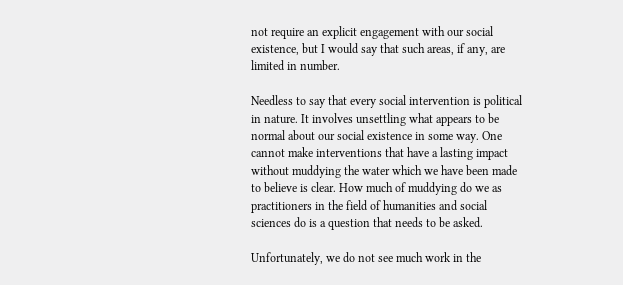not require an explicit engagement with our social existence, but I would say that such areas, if any, are limited in number.

Needless to say that every social intervention is political in nature. It involves unsettling what appears to be normal about our social existence in some way. One cannot make interventions that have a lasting impact without muddying the water which we have been made to believe is clear. How much of muddying do we as practitioners in the field of humanities and social sciences do is a question that needs to be asked.

Unfortunately, we do not see much work in the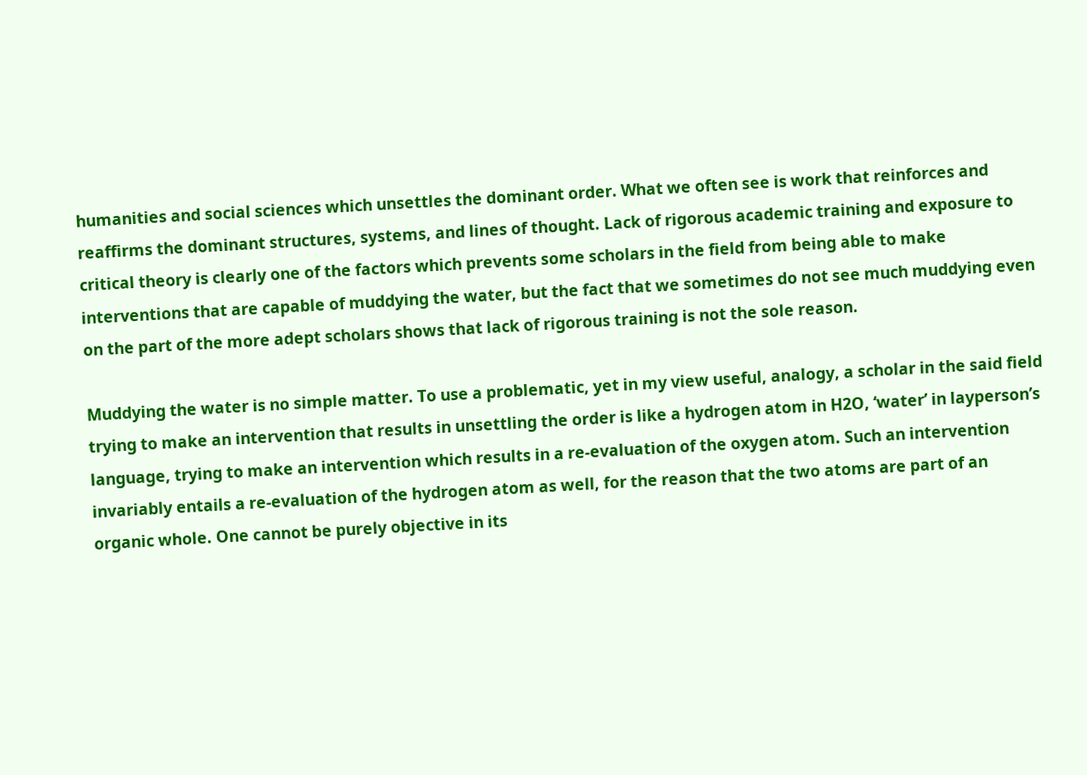humanities and social sciences which unsettles the dominant order. What we often see is work that reinforces and reaffirms the dominant structures, systems, and lines of thought. Lack of rigorous academic training and exposure to critical theory is clearly one of the factors which prevents some scholars in the field from being able to make interventions that are capable of muddying the water, but the fact that we sometimes do not see much muddying even on the part of the more adept scholars shows that lack of rigorous training is not the sole reason.

Muddying the water is no simple matter. To use a problematic, yet in my view useful, analogy, a scholar in the said field trying to make an intervention that results in unsettling the order is like a hydrogen atom in H2O, ‘water’ in layperson’s language, trying to make an intervention which results in a re-evaluation of the oxygen atom. Such an intervention invariably entails a re-evaluation of the hydrogen atom as well, for the reason that the two atoms are part of an organic whole. One cannot be purely objective in its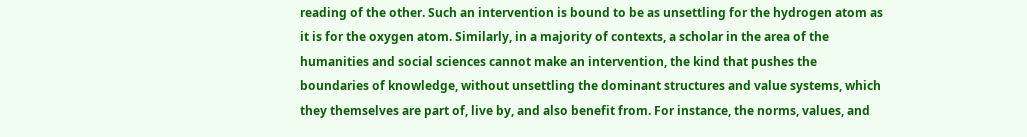reading of the other. Such an intervention is bound to be as unsettling for the hydrogen atom as it is for the oxygen atom. Similarly, in a majority of contexts, a scholar in the area of the humanities and social sciences cannot make an intervention, the kind that pushes the boundaries of knowledge, without unsettling the dominant structures and value systems, which they themselves are part of, live by, and also benefit from. For instance, the norms, values, and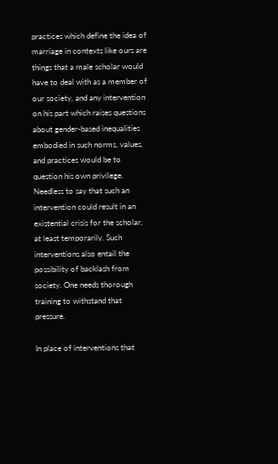practices which define the idea of marriage in contexts like ours are things that a male scholar would have to deal with as a member of our society, and any intervention on his part which raises questions about gender-based inequalities embodied in such norms, values, and practices would be to question his own privilege. Needless to say that such an intervention could result in an existential crisis for the scholar, at least temporarily. Such interventions also entail the possibility of backlash from society. One needs thorough training to withstand that pressure.

In place of interventions that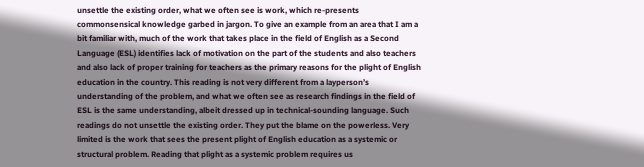unsettle the existing order, what we often see is work, which re-presents commonsensical knowledge garbed in jargon. To give an example from an area that I am a bit familiar with, much of the work that takes place in the field of English as a Second Language (ESL) identifies lack of motivation on the part of the students and also teachers and also lack of proper training for teachers as the primary reasons for the plight of English education in the country. This reading is not very different from a layperson’s understanding of the problem, and what we often see as research findings in the field of ESL is the same understanding, albeit dressed up in technical-sounding language. Such readings do not unsettle the existing order. They put the blame on the powerless. Very limited is the work that sees the present plight of English education as a systemic or structural problem. Reading that plight as a systemic problem requires us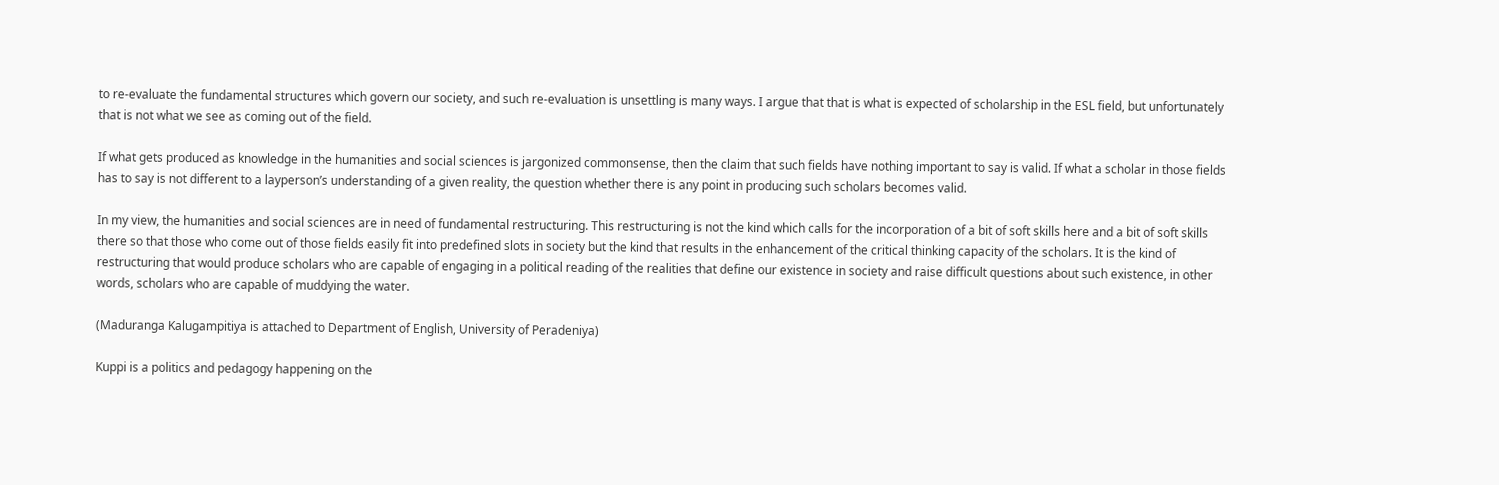to re-evaluate the fundamental structures which govern our society, and such re-evaluation is unsettling is many ways. I argue that that is what is expected of scholarship in the ESL field, but unfortunately that is not what we see as coming out of the field.

If what gets produced as knowledge in the humanities and social sciences is jargonized commonsense, then the claim that such fields have nothing important to say is valid. If what a scholar in those fields has to say is not different to a layperson’s understanding of a given reality, the question whether there is any point in producing such scholars becomes valid.

In my view, the humanities and social sciences are in need of fundamental restructuring. This restructuring is not the kind which calls for the incorporation of a bit of soft skills here and a bit of soft skills there so that those who come out of those fields easily fit into predefined slots in society but the kind that results in the enhancement of the critical thinking capacity of the scholars. It is the kind of restructuring that would produce scholars who are capable of engaging in a political reading of the realities that define our existence in society and raise difficult questions about such existence, in other words, scholars who are capable of muddying the water.

(Maduranga Kalugampitiya is attached to Department of English, University of Peradeniya)

Kuppi is a politics and pedagogy happening on the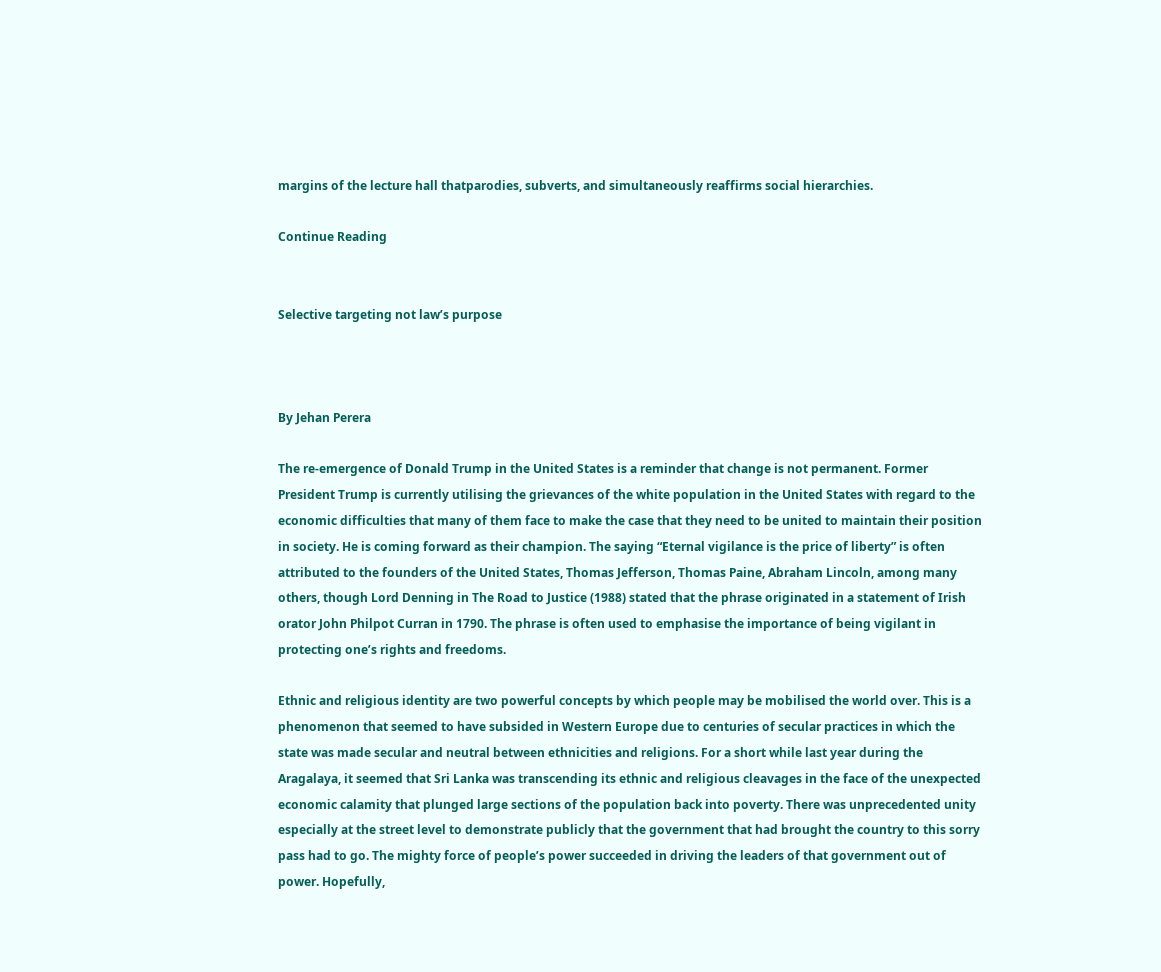margins of the lecture hall thatparodies, subverts, and simultaneously reaffirms social hierarchies.

Continue Reading


Selective targeting not law’s purpose



By Jehan Perera

The re-emergence of Donald Trump in the United States is a reminder that change is not permanent. Former President Trump is currently utilising the grievances of the white population in the United States with regard to the economic difficulties that many of them face to make the case that they need to be united to maintain their position in society. He is coming forward as their champion. The saying “Eternal vigilance is the price of liberty” is often attributed to the founders of the United States, Thomas Jefferson, Thomas Paine, Abraham Lincoln, among many others, though Lord Denning in The Road to Justice (1988) stated that the phrase originated in a statement of Irish orator John Philpot Curran in 1790. The phrase is often used to emphasise the importance of being vigilant in protecting one’s rights and freedoms.

Ethnic and religious identity are two powerful concepts by which people may be mobilised the world over. This is a phenomenon that seemed to have subsided in Western Europe due to centuries of secular practices in which the state was made secular and neutral between ethnicities and religions. For a short while last year during the Aragalaya, it seemed that Sri Lanka was transcending its ethnic and religious cleavages in the face of the unexpected economic calamity that plunged large sections of the population back into poverty. There was unprecedented unity especially at the street level to demonstrate publicly that the government that had brought the country to this sorry pass had to go. The mighty force of people’s power succeeded in driving the leaders of that government out of power. Hopefully,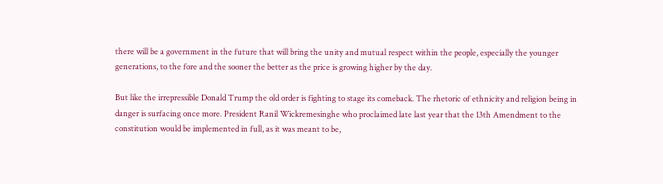there will be a government in the future that will bring the unity and mutual respect within the people, especially the younger generations, to the fore and the sooner the better as the price is growing higher by the day.

But like the irrepressible Donald Trump the old order is fighting to stage its comeback. The rhetoric of ethnicity and religion being in danger is surfacing once more. President Ranil Wickremesinghe who proclaimed late last year that the 13th Amendment to the constitution would be implemented in full, as it was meant to be,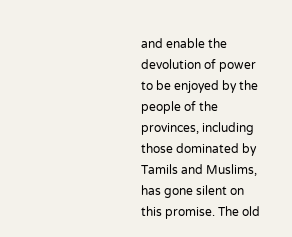and enable the devolution of power to be enjoyed by the people of the provinces, including those dominated by Tamils and Muslims, has gone silent on this promise. The old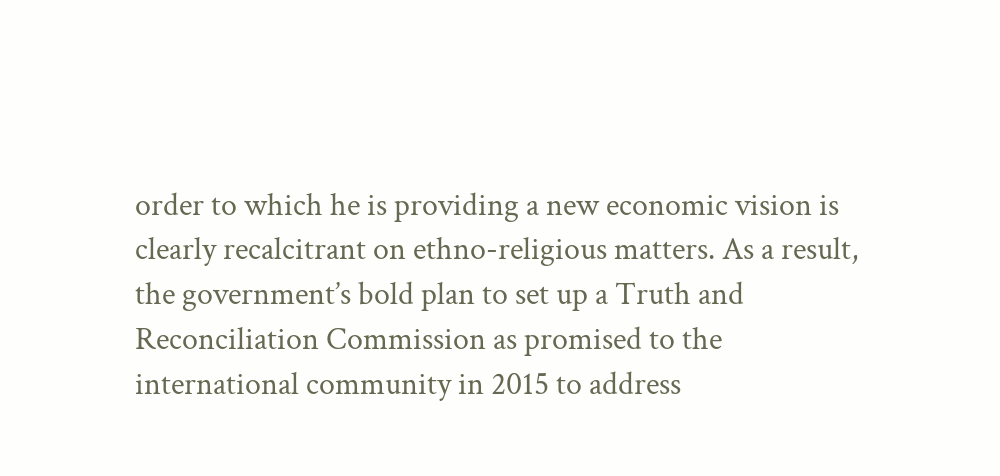order to which he is providing a new economic vision is clearly recalcitrant on ethno-religious matters. As a result, the government’s bold plan to set up a Truth and Reconciliation Commission as promised to the international community in 2015 to address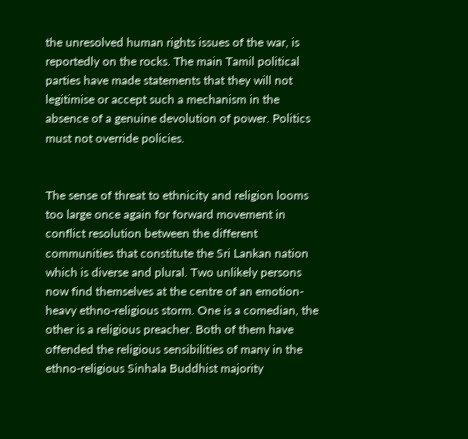the unresolved human rights issues of the war, is reportedly on the rocks. The main Tamil political parties have made statements that they will not legitimise or accept such a mechanism in the absence of a genuine devolution of power. Politics must not override policies.


The sense of threat to ethnicity and religion looms too large once again for forward movement in conflict resolution between the different communities that constitute the Sri Lankan nation which is diverse and plural. Two unlikely persons now find themselves at the centre of an emotion-heavy ethno-religious storm. One is a comedian, the other is a religious preacher. Both of them have offended the religious sensibilities of many in the ethno-religious Sinhala Buddhist majority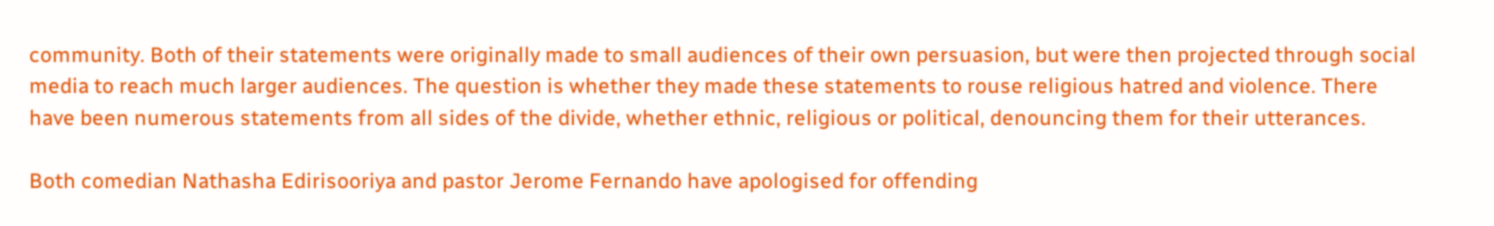community. Both of their statements were originally made to small audiences of their own persuasion, but were then projected through social media to reach much larger audiences. The question is whether they made these statements to rouse religious hatred and violence. There have been numerous statements from all sides of the divide, whether ethnic, religious or political, denouncing them for their utterances.

Both comedian Nathasha Edirisooriya and pastor Jerome Fernando have apologised for offending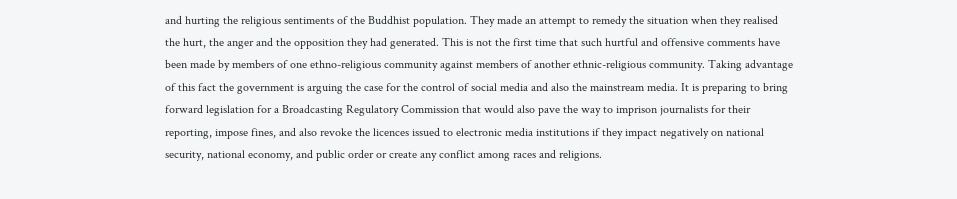and hurting the religious sentiments of the Buddhist population. They made an attempt to remedy the situation when they realised the hurt, the anger and the opposition they had generated. This is not the first time that such hurtful and offensive comments have been made by members of one ethno-religious community against members of another ethnic-religious community. Taking advantage of this fact the government is arguing the case for the control of social media and also the mainstream media. It is preparing to bring forward legislation for a Broadcasting Regulatory Commission that would also pave the way to imprison journalists for their reporting, impose fines, and also revoke the licences issued to electronic media institutions if they impact negatively on national security, national economy, and public order or create any conflict among races and religions.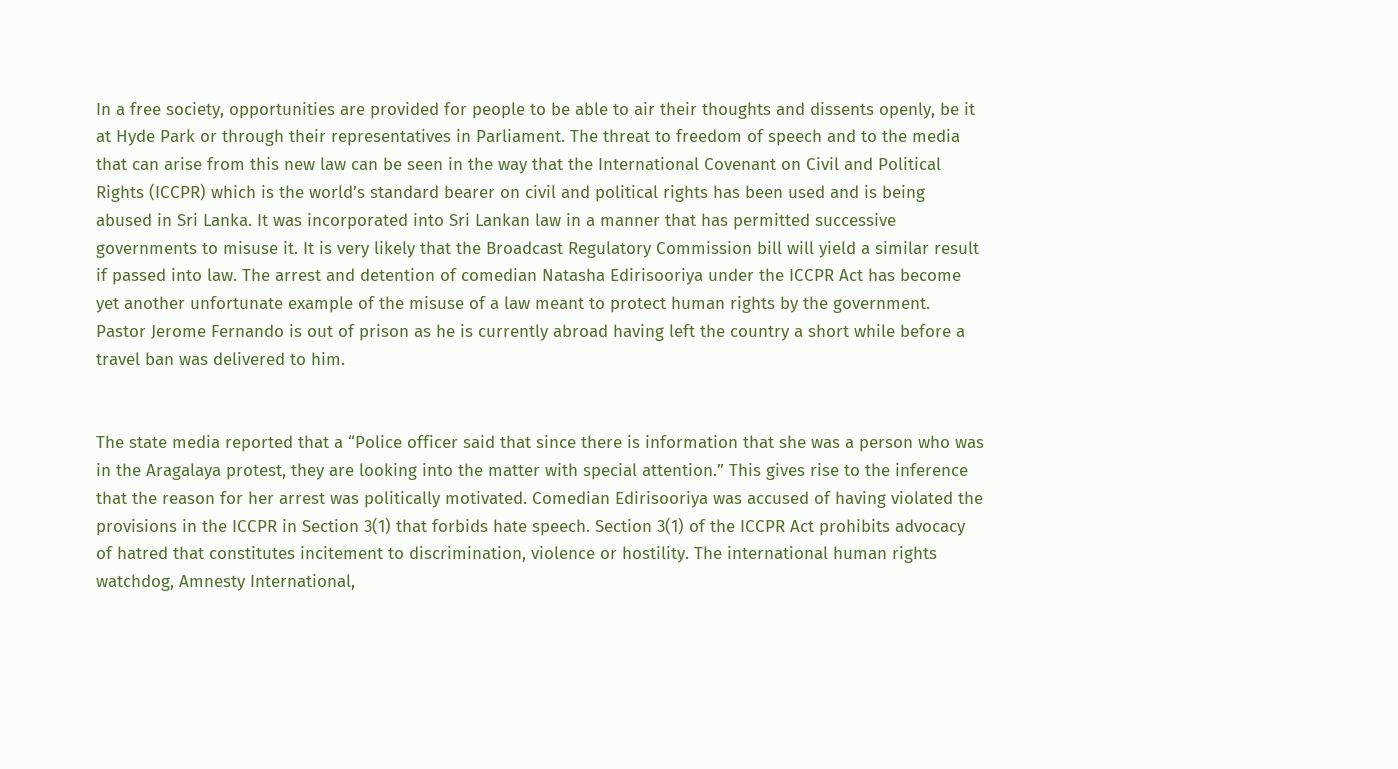In a free society, opportunities are provided for people to be able to air their thoughts and dissents openly, be it at Hyde Park or through their representatives in Parliament. The threat to freedom of speech and to the media that can arise from this new law can be seen in the way that the International Covenant on Civil and Political Rights (ICCPR) which is the world’s standard bearer on civil and political rights has been used and is being abused in Sri Lanka. It was incorporated into Sri Lankan law in a manner that has permitted successive governments to misuse it. It is very likely that the Broadcast Regulatory Commission bill will yield a similar result if passed into law. The arrest and detention of comedian Natasha Edirisooriya under the ICCPR Act has become yet another unfortunate example of the misuse of a law meant to protect human rights by the government. Pastor Jerome Fernando is out of prison as he is currently abroad having left the country a short while before a travel ban was delivered to him.


The state media reported that a “Police officer said that since there is information that she was a person who was in the Aragalaya protest, they are looking into the matter with special attention.” This gives rise to the inference that the reason for her arrest was politically motivated. Comedian Edirisooriya was accused of having violated the provisions in the ICCPR in Section 3(1) that forbids hate speech. Section 3(1) of the ICCPR Act prohibits advocacy of hatred that constitutes incitement to discrimination, violence or hostility. The international human rights watchdog, Amnesty International,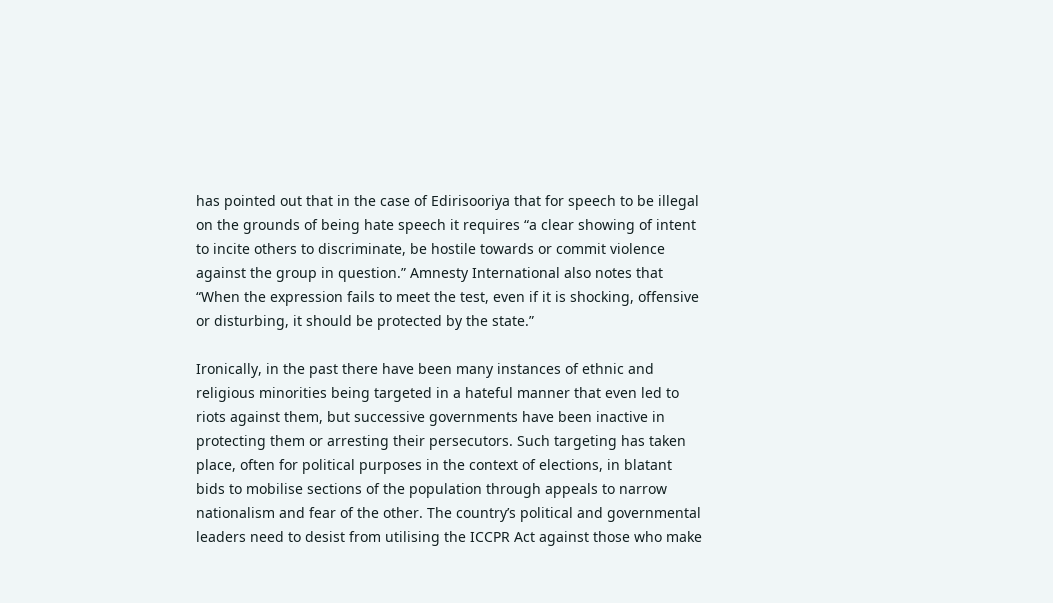has pointed out that in the case of Edirisooriya that for speech to be illegal on the grounds of being hate speech it requires “a clear showing of intent to incite others to discriminate, be hostile towards or commit violence against the group in question.” Amnesty International also notes that “When the expression fails to meet the test, even if it is shocking, offensive or disturbing, it should be protected by the state.”

Ironically, in the past there have been many instances of ethnic and religious minorities being targeted in a hateful manner that even led to riots against them, but successive governments have been inactive in protecting them or arresting their persecutors. Such targeting has taken place, often for political purposes in the context of elections, in blatant bids to mobilise sections of the population through appeals to narrow nationalism and fear of the other. The country’s political and governmental leaders need to desist from utilising the ICCPR Act against those who make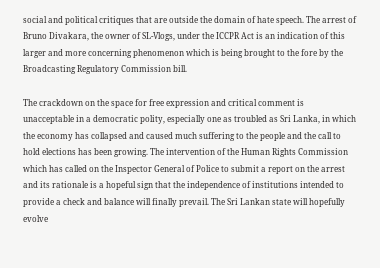social and political critiques that are outside the domain of hate speech. The arrest of Bruno Divakara, the owner of SL-Vlogs, under the ICCPR Act is an indication of this larger and more concerning phenomenon which is being brought to the fore by the Broadcasting Regulatory Commission bill.

The crackdown on the space for free expression and critical comment is unacceptable in a democratic polity, especially one as troubled as Sri Lanka, in which the economy has collapsed and caused much suffering to the people and the call to hold elections has been growing. The intervention of the Human Rights Commission which has called on the Inspector General of Police to submit a report on the arrest and its rationale is a hopeful sign that the independence of institutions intended to provide a check and balance will finally prevail. The Sri Lankan state will hopefully evolve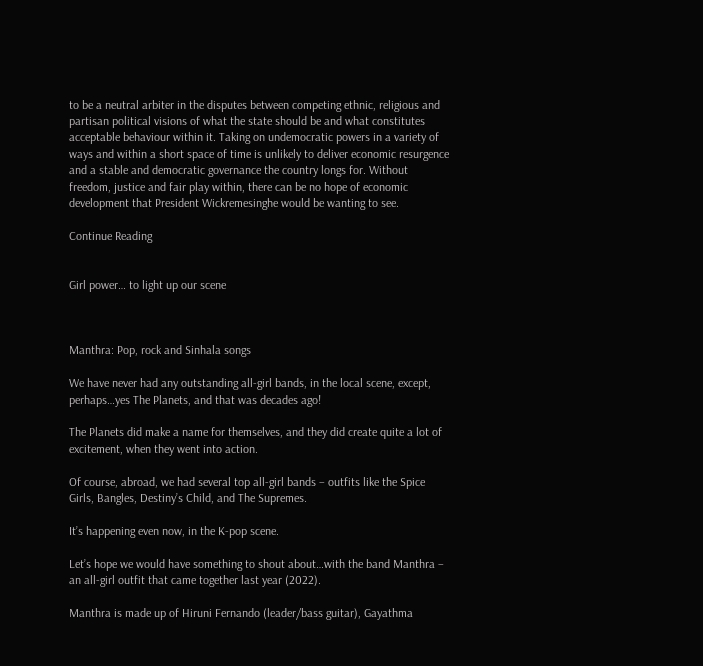to be a neutral arbiter in the disputes between competing ethnic, religious and partisan political visions of what the state should be and what constitutes acceptable behaviour within it. Taking on undemocratic powers in a variety of ways and within a short space of time is unlikely to deliver economic resurgence and a stable and democratic governance the country longs for. Without freedom, justice and fair play within, there can be no hope of economic development that President Wickremesinghe would be wanting to see.

Continue Reading


Girl power… to light up our scene



Manthra: Pop, rock and Sinhala songs

We have never had any outstanding all-girl bands, in the local scene, except, perhaps…yes The Planets, and that was decades ago!

The Planets did make a name for themselves, and they did create quite a lot of excitement, when they went into action.

Of course, abroad, we had several top all-girl bands – outfits like the Spice Girls, Bangles, Destiny’s Child, and The Supremes.

It’s happening even now, in the K-pop scene.

Let’s hope we would have something to shout about…with the band Manthra – an all-girl outfit that came together last year (2022).

Manthra is made up of Hiruni Fernando (leader/bass guitar), Gayathma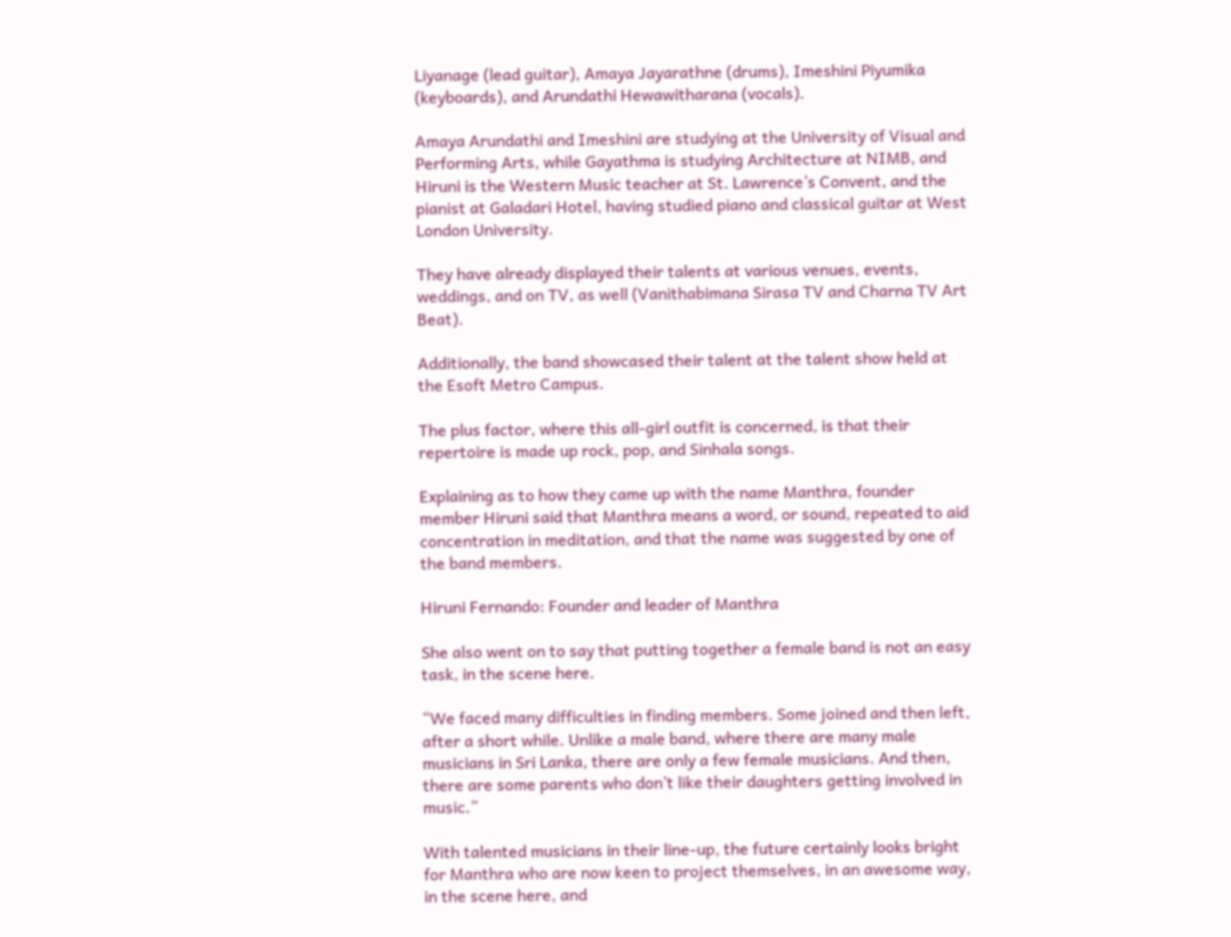Liyanage (lead guitar), Amaya Jayarathne (drums), Imeshini Piyumika (keyboards), and Arundathi Hewawitharana (vocals).

Amaya Arundathi and Imeshini are studying at the University of Visual and Performing Arts, while Gayathma is studying Architecture at NIMB, and Hiruni is the Western Music teacher at St. Lawrence’s Convent, and the pianist at Galadari Hotel, having studied piano and classical guitar at West London University.

They have already displayed their talents at various venues, events, weddings, and on TV, as well (Vanithabimana Sirasa TV and Charna TV Art Beat).

Additionally, the band showcased their talent at the talent show held at the Esoft Metro Campus.

The plus factor, where this all-girl outfit is concerned, is that their repertoire is made up rock, pop, and Sinhala songs.

Explaining as to how they came up with the name Manthra, founder member Hiruni said that Manthra means a word, or sound, repeated to aid concentration in meditation, and that the name was suggested by one of the band members.

Hiruni Fernando: Founder and leader of Manthra

She also went on to say that putting together a female band is not an easy task, in the scene here.

“We faced many difficulties in finding members. Some joined and then left, after a short while. Unlike a male band, where there are many male musicians in Sri Lanka, there are only a few female musicians. And then, there are some parents who don’t like their daughters getting involved in music.”

With talented musicians in their line-up, the future certainly looks bright for Manthra who are now keen to project themselves, in an awesome way, in the scene here, and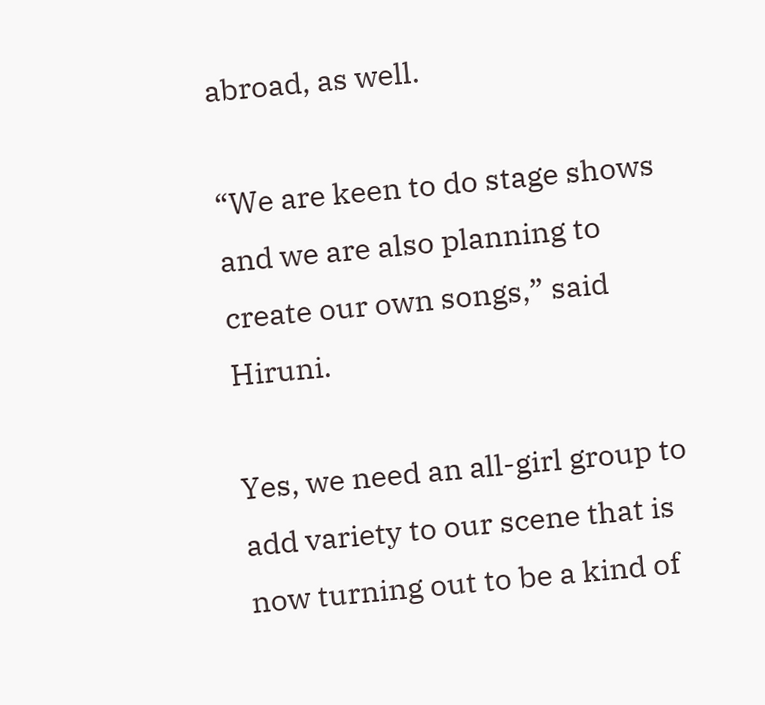abroad, as well.

“We are keen to do stage shows and we are also planning to create our own songs,” said Hiruni.

Yes, we need an all-girl group to add variety to our scene that is now turning out to be a kind of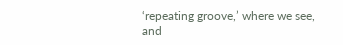‘repeating groove,’ where we see, and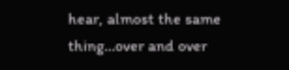hear, almost the same thing…over and over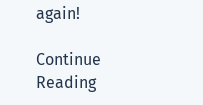again!

Continue Reading